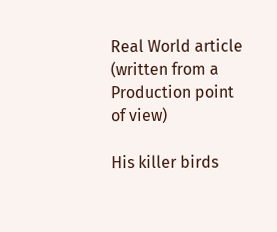Real World article
(written from a Production point of view)

His killer birds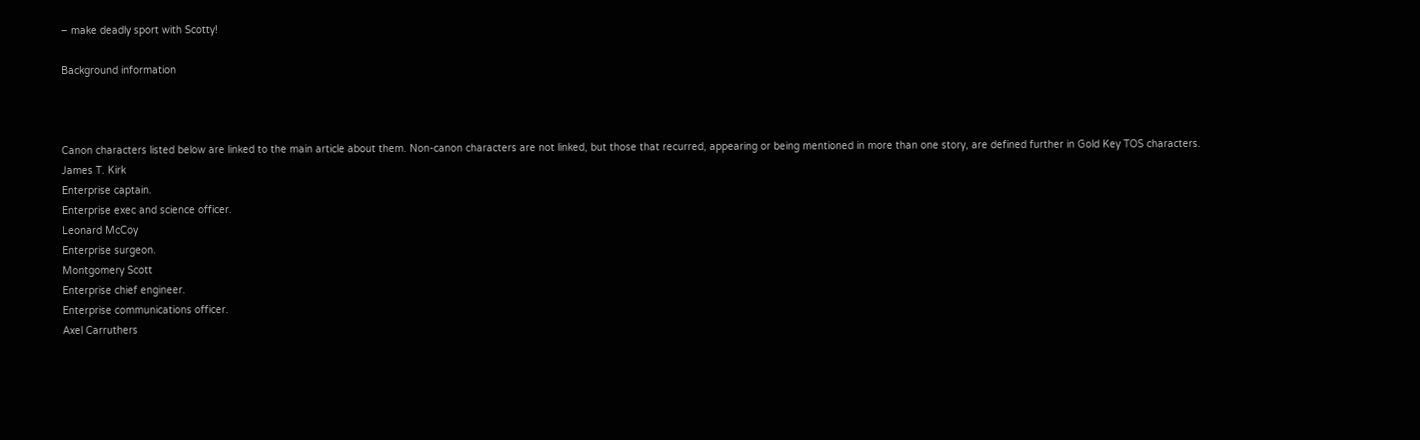– make deadly sport with Scotty!

Background information



Canon characters listed below are linked to the main article about them. Non-canon characters are not linked, but those that recurred, appearing or being mentioned in more than one story, are defined further in Gold Key TOS characters.
James T. Kirk
Enterprise captain.
Enterprise exec and science officer.
Leonard McCoy
Enterprise surgeon.
Montgomery Scott
Enterprise chief engineer.
Enterprise communications officer.
Axel Carruthers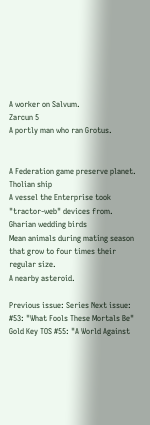A worker on Salvum.
Zarcun 5
A portly man who ran Grotus.


A Federation game preserve planet.
Tholian ship
A vessel the Enterprise took "tractor-web" devices from.
Gharian wedding birds
Mean animals during mating season that grow to four times their regular size.
A nearby asteroid.

Previous issue: Series Next issue:
#53: "What Fools These Mortals Be" Gold Key TOS #55: "A World Against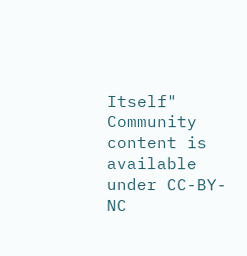Itself"
Community content is available under CC-BY-NC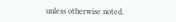unless otherwise noted.